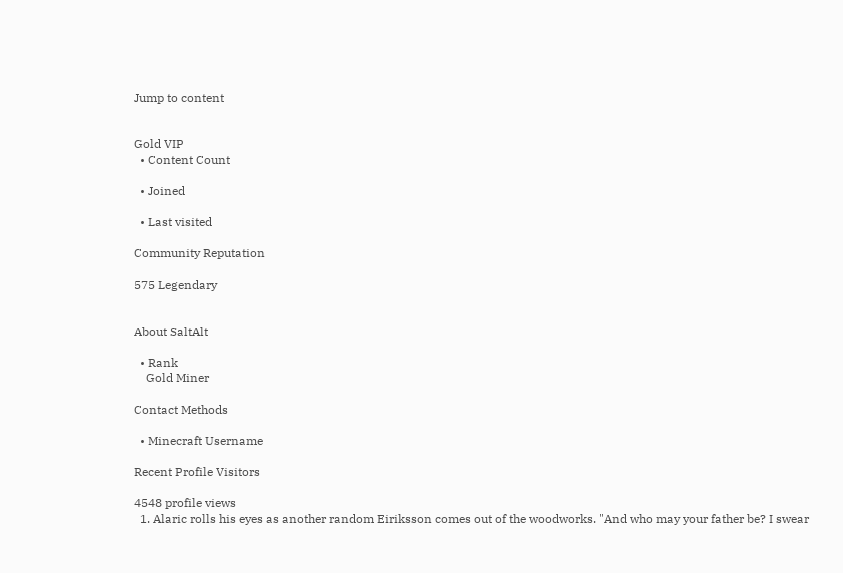Jump to content


Gold VIP
  • Content Count

  • Joined

  • Last visited

Community Reputation

575 Legendary


About SaltAlt

  • Rank
    Gold Miner

Contact Methods

  • Minecraft Username

Recent Profile Visitors

4548 profile views
  1. Alaric rolls his eyes as another random Eiriksson comes out of the woodworks. "And who may your father be? I swear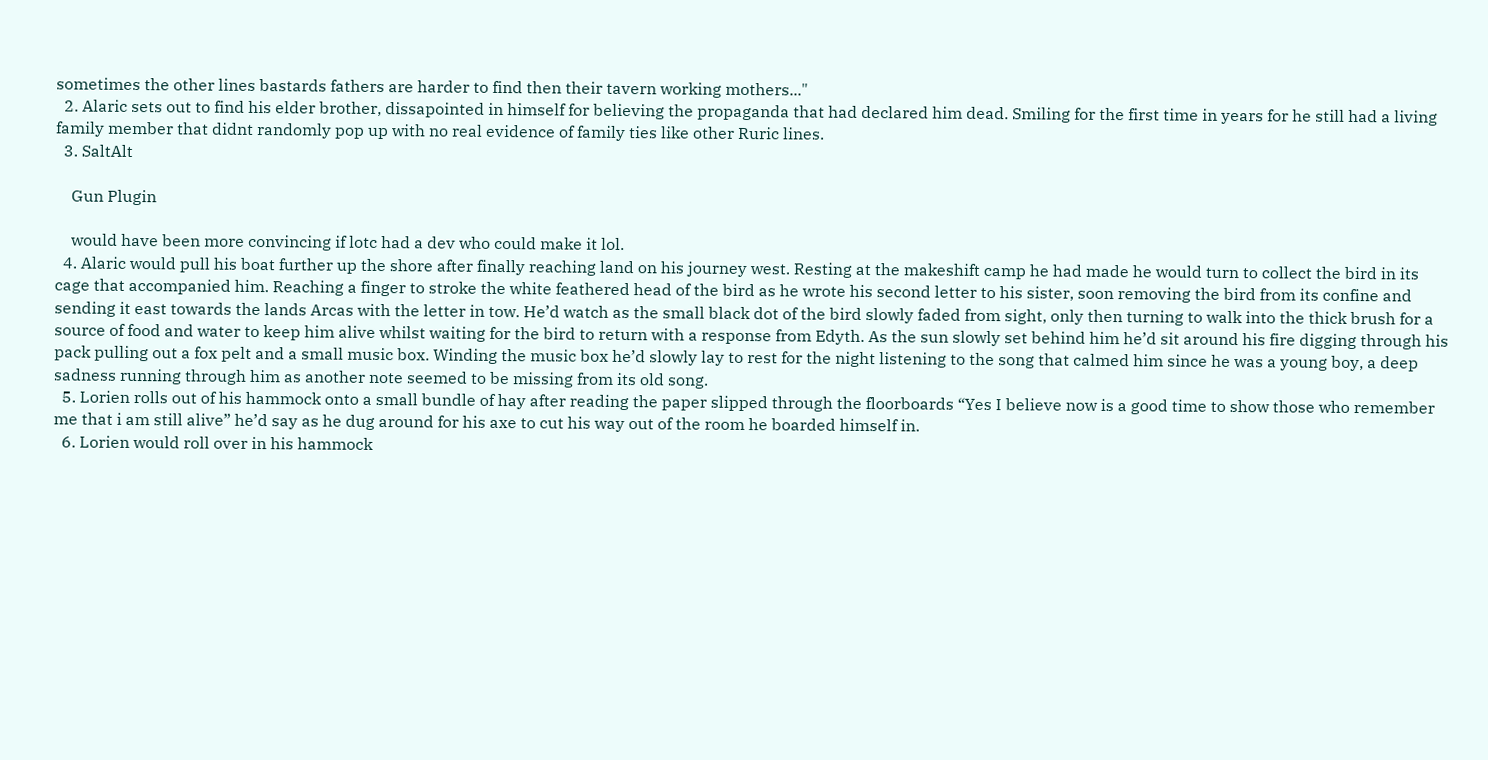sometimes the other lines bastards fathers are harder to find then their tavern working mothers..."
  2. Alaric sets out to find his elder brother, dissapointed in himself for believing the propaganda that had declared him dead. Smiling for the first time in years for he still had a living family member that didnt randomly pop up with no real evidence of family ties like other Ruric lines.
  3. SaltAlt

    Gun Plugin

    would have been more convincing if lotc had a dev who could make it lol.
  4. Alaric would pull his boat further up the shore after finally reaching land on his journey west. Resting at the makeshift camp he had made he would turn to collect the bird in its cage that accompanied him. Reaching a finger to stroke the white feathered head of the bird as he wrote his second letter to his sister, soon removing the bird from its confine and sending it east towards the lands Arcas with the letter in tow. He’d watch as the small black dot of the bird slowly faded from sight, only then turning to walk into the thick brush for a source of food and water to keep him alive whilst waiting for the bird to return with a response from Edyth. As the sun slowly set behind him he’d sit around his fire digging through his pack pulling out a fox pelt and a small music box. Winding the music box he’d slowly lay to rest for the night listening to the song that calmed him since he was a young boy, a deep sadness running through him as another note seemed to be missing from its old song.
  5. Lorien rolls out of his hammock onto a small bundle of hay after reading the paper slipped through the floorboards “Yes I believe now is a good time to show those who remember me that i am still alive” he’d say as he dug around for his axe to cut his way out of the room he boarded himself in.
  6. Lorien would roll over in his hammock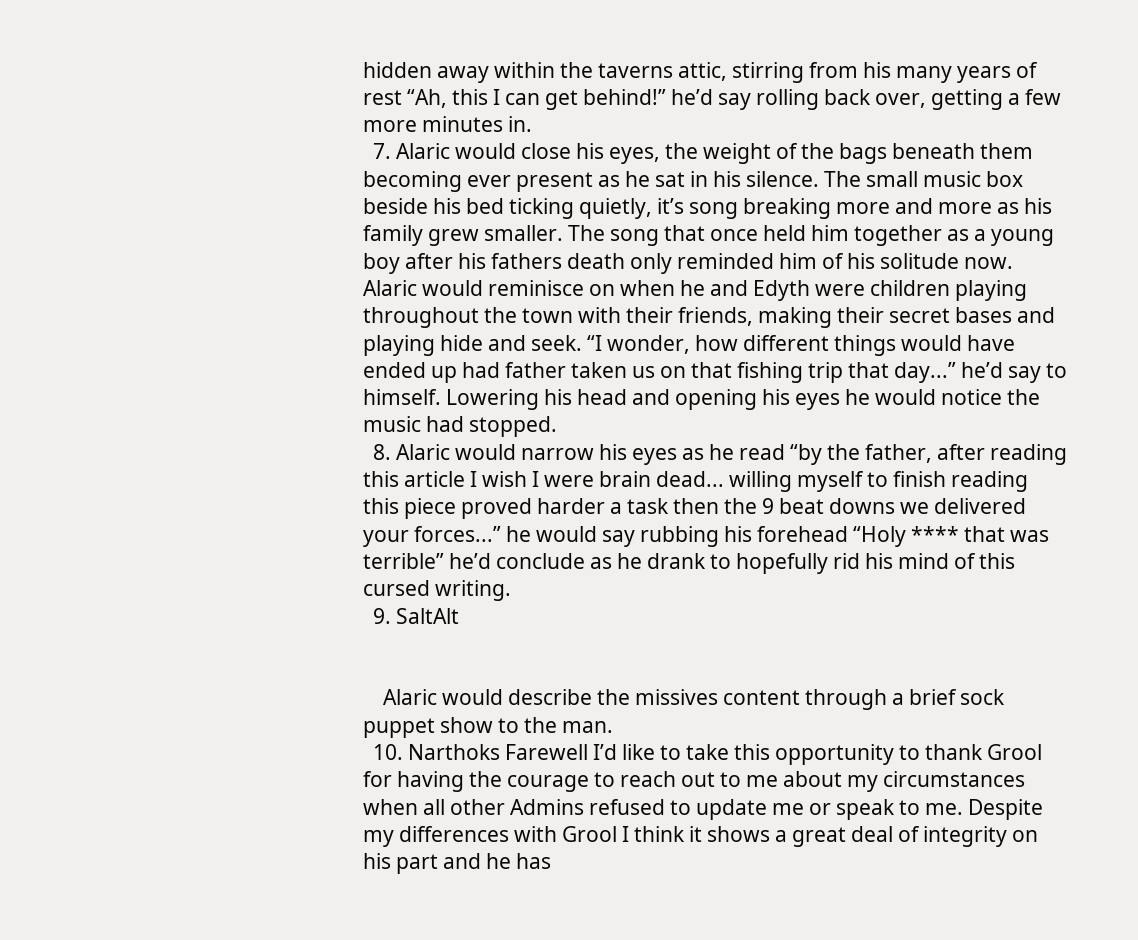hidden away within the taverns attic, stirring from his many years of rest “Ah, this I can get behind!” he’d say rolling back over, getting a few more minutes in.
  7. Alaric would close his eyes, the weight of the bags beneath them becoming ever present as he sat in his silence. The small music box beside his bed ticking quietly, it’s song breaking more and more as his family grew smaller. The song that once held him together as a young boy after his fathers death only reminded him of his solitude now. Alaric would reminisce on when he and Edyth were children playing throughout the town with their friends, making their secret bases and playing hide and seek. “I wonder, how different things would have ended up had father taken us on that fishing trip that day...” he’d say to himself. Lowering his head and opening his eyes he would notice the music had stopped.
  8. Alaric would narrow his eyes as he read “by the father, after reading this article I wish I were brain dead... willing myself to finish reading this piece proved harder a task then the 9 beat downs we delivered your forces...” he would say rubbing his forehead “Holy **** that was terrible” he’d conclude as he drank to hopefully rid his mind of this cursed writing.
  9. SaltAlt


    Alaric would describe the missives content through a brief sock puppet show to the man.
  10. Narthoks Farewell I’d like to take this opportunity to thank Grool for having the courage to reach out to me about my circumstances when all other Admins refused to update me or speak to me. Despite my differences with Grool I think it shows a great deal of integrity on his part and he has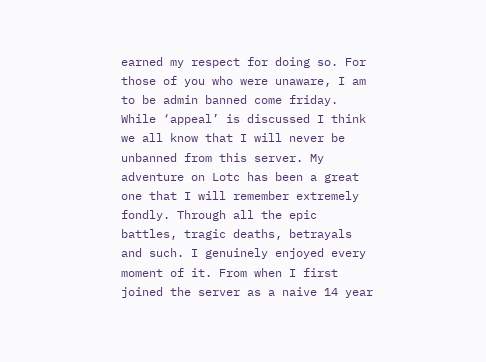earned my respect for doing so. For those of you who were unaware, I am to be admin banned come friday. While ‘appeal’ is discussed I think we all know that I will never be unbanned from this server. My adventure on Lotc has been a great one that I will remember extremely fondly. Through all the epic battles, tragic deaths, betrayals and such. I genuinely enjoyed every moment of it. From when I first joined the server as a naive 14 year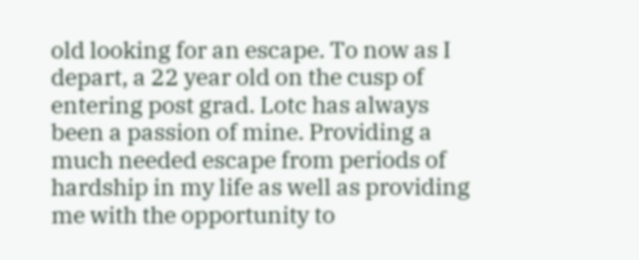old looking for an escape. To now as I depart, a 22 year old on the cusp of entering post grad. Lotc has always been a passion of mine. Providing a much needed escape from periods of hardship in my life as well as providing me with the opportunity to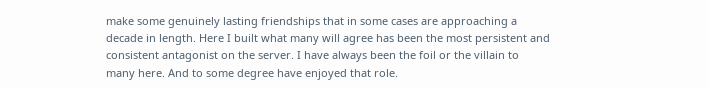make some genuinely lasting friendships that in some cases are approaching a decade in length. Here I built what many will agree has been the most persistent and consistent antagonist on the server. I have always been the foil or the villain to many here. And to some degree have enjoyed that role.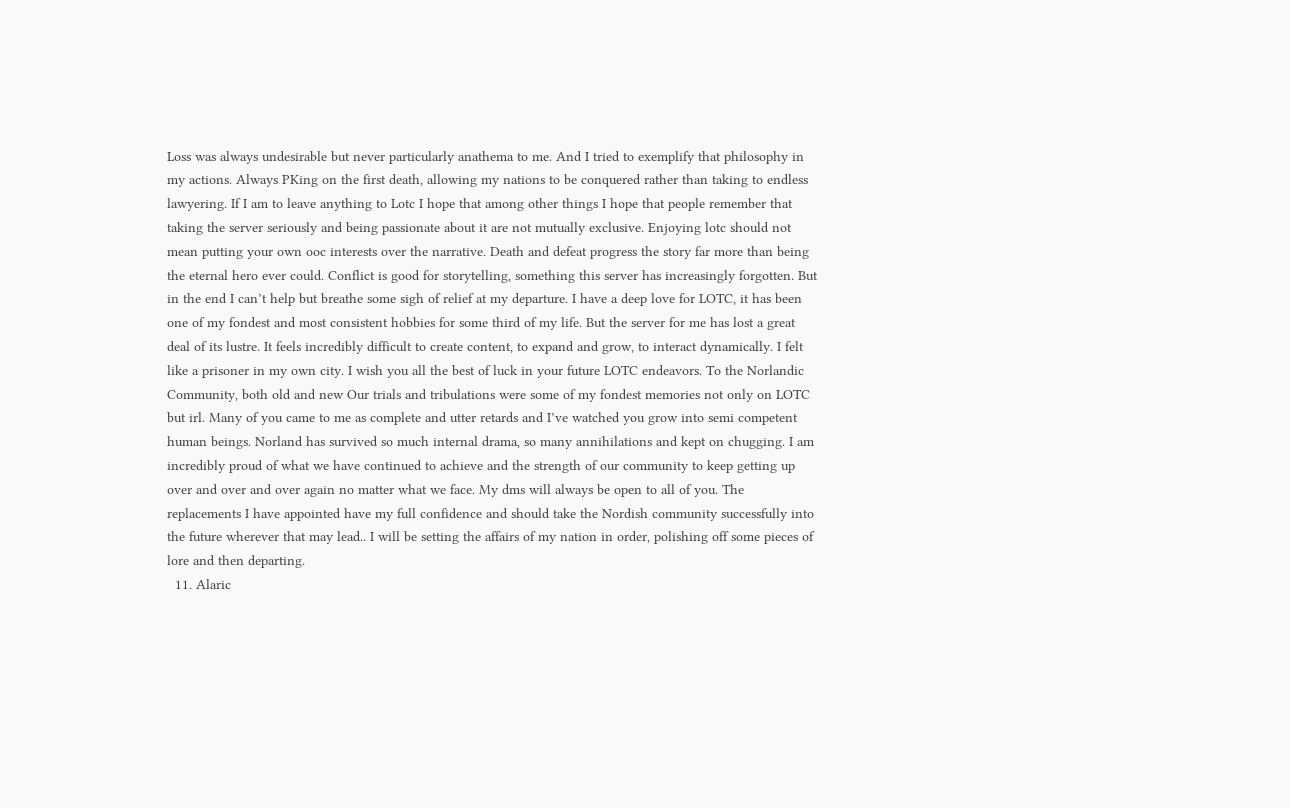Loss was always undesirable but never particularly anathema to me. And I tried to exemplify that philosophy in my actions. Always PKing on the first death, allowing my nations to be conquered rather than taking to endless lawyering. If I am to leave anything to Lotc I hope that among other things I hope that people remember that taking the server seriously and being passionate about it are not mutually exclusive. Enjoying lotc should not mean putting your own ooc interests over the narrative. Death and defeat progress the story far more than being the eternal hero ever could. Conflict is good for storytelling, something this server has increasingly forgotten. But in the end I can’t help but breathe some sigh of relief at my departure. I have a deep love for LOTC, it has been one of my fondest and most consistent hobbies for some third of my life. But the server for me has lost a great deal of its lustre. It feels incredibly difficult to create content, to expand and grow, to interact dynamically. I felt like a prisoner in my own city. I wish you all the best of luck in your future LOTC endeavors. To the Norlandic Community, both old and new Our trials and tribulations were some of my fondest memories not only on LOTC but irl. Many of you came to me as complete and utter retards and I’ve watched you grow into semi competent human beings. Norland has survived so much internal drama, so many annihilations and kept on chugging. I am incredibly proud of what we have continued to achieve and the strength of our community to keep getting up over and over and over again no matter what we face. My dms will always be open to all of you. The replacements I have appointed have my full confidence and should take the Nordish community successfully into the future wherever that may lead.. I will be setting the affairs of my nation in order, polishing off some pieces of lore and then departing.
  11. Alaric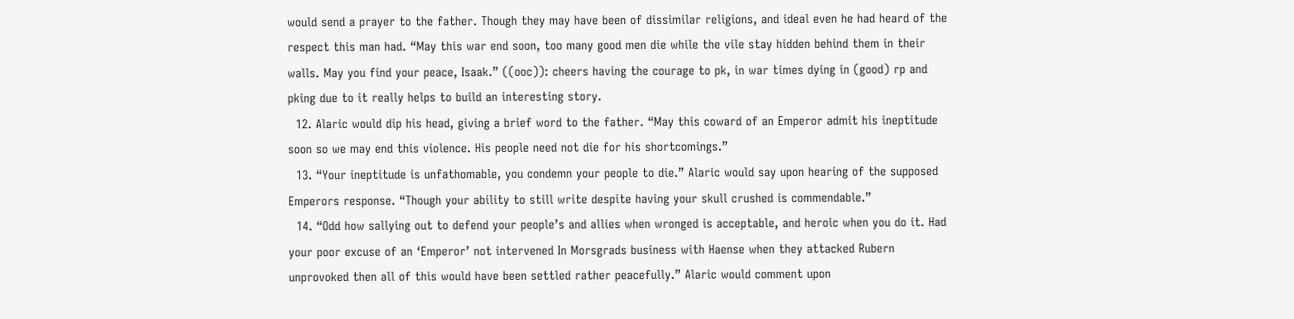would send a prayer to the father. Though they may have been of dissimilar religions, and ideal even he had heard of the respect this man had. “May this war end soon, too many good men die while the vile stay hidden behind them in their walls. May you find your peace, Isaak.” ((ooc)): cheers having the courage to pk, in war times dying in (good) rp and pking due to it really helps to build an interesting story.
  12. Alaric would dip his head, giving a brief word to the father. “May this coward of an Emperor admit his ineptitude soon so we may end this violence. His people need not die for his shortcomings.”
  13. “Your ineptitude is unfathomable, you condemn your people to die.” Alaric would say upon hearing of the supposed Emperors response. “Though your ability to still write despite having your skull crushed is commendable.”
  14. “Odd how sallying out to defend your people’s and allies when wronged is acceptable, and heroic when you do it. Had your poor excuse of an ‘Emperor’ not intervened In Morsgrads business with Haense when they attacked Rubern unprovoked then all of this would have been settled rather peacefully.” Alaric would comment upon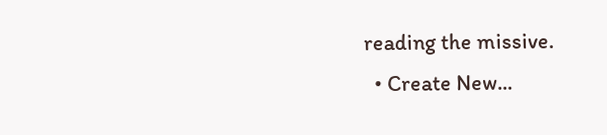reading the missive.
  • Create New...